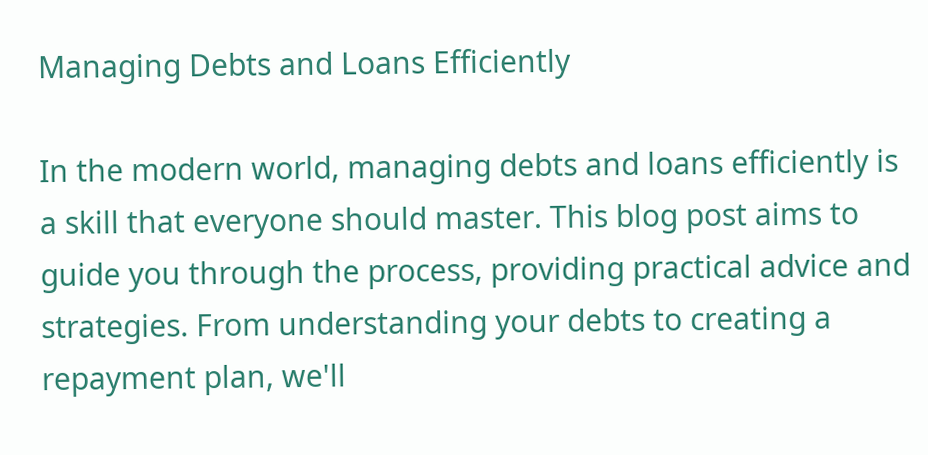Managing Debts and Loans Efficiently

In the modern world, managing debts and loans efficiently is a skill that everyone should master. This blog post aims to guide you through the process, providing practical advice and strategies. From understanding your debts to creating a repayment plan, we'll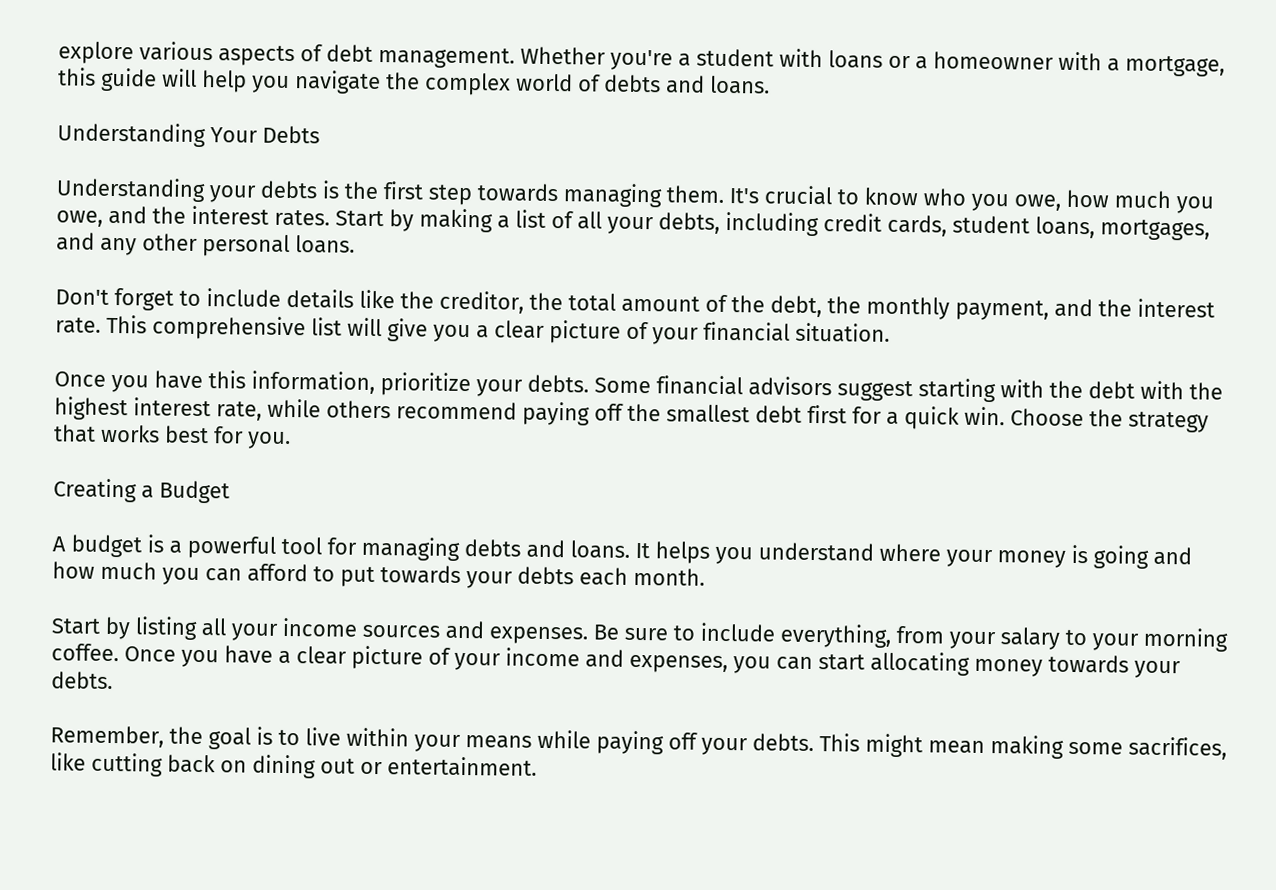explore various aspects of debt management. Whether you're a student with loans or a homeowner with a mortgage, this guide will help you navigate the complex world of debts and loans.

Understanding Your Debts

Understanding your debts is the first step towards managing them. It's crucial to know who you owe, how much you owe, and the interest rates. Start by making a list of all your debts, including credit cards, student loans, mortgages, and any other personal loans.

Don't forget to include details like the creditor, the total amount of the debt, the monthly payment, and the interest rate. This comprehensive list will give you a clear picture of your financial situation.

Once you have this information, prioritize your debts. Some financial advisors suggest starting with the debt with the highest interest rate, while others recommend paying off the smallest debt first for a quick win. Choose the strategy that works best for you.

Creating a Budget

A budget is a powerful tool for managing debts and loans. It helps you understand where your money is going and how much you can afford to put towards your debts each month.

Start by listing all your income sources and expenses. Be sure to include everything, from your salary to your morning coffee. Once you have a clear picture of your income and expenses, you can start allocating money towards your debts.

Remember, the goal is to live within your means while paying off your debts. This might mean making some sacrifices, like cutting back on dining out or entertainment.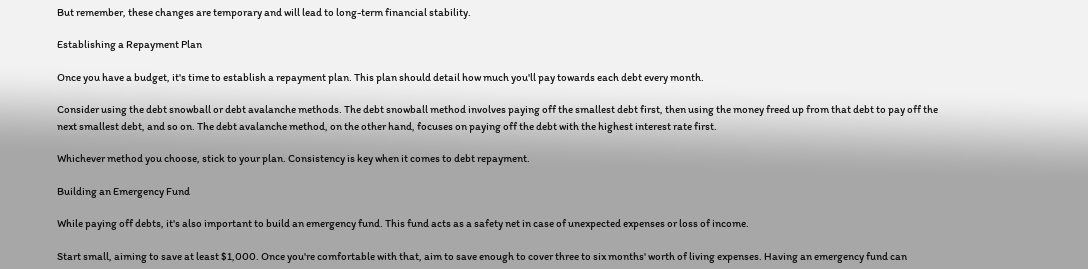But remember, these changes are temporary and will lead to long-term financial stability.

Establishing a Repayment Plan

Once you have a budget, it's time to establish a repayment plan. This plan should detail how much you'll pay towards each debt every month.

Consider using the debt snowball or debt avalanche methods. The debt snowball method involves paying off the smallest debt first, then using the money freed up from that debt to pay off the next smallest debt, and so on. The debt avalanche method, on the other hand, focuses on paying off the debt with the highest interest rate first.

Whichever method you choose, stick to your plan. Consistency is key when it comes to debt repayment.

Building an Emergency Fund

While paying off debts, it's also important to build an emergency fund. This fund acts as a safety net in case of unexpected expenses or loss of income.

Start small, aiming to save at least $1,000. Once you're comfortable with that, aim to save enough to cover three to six months' worth of living expenses. Having an emergency fund can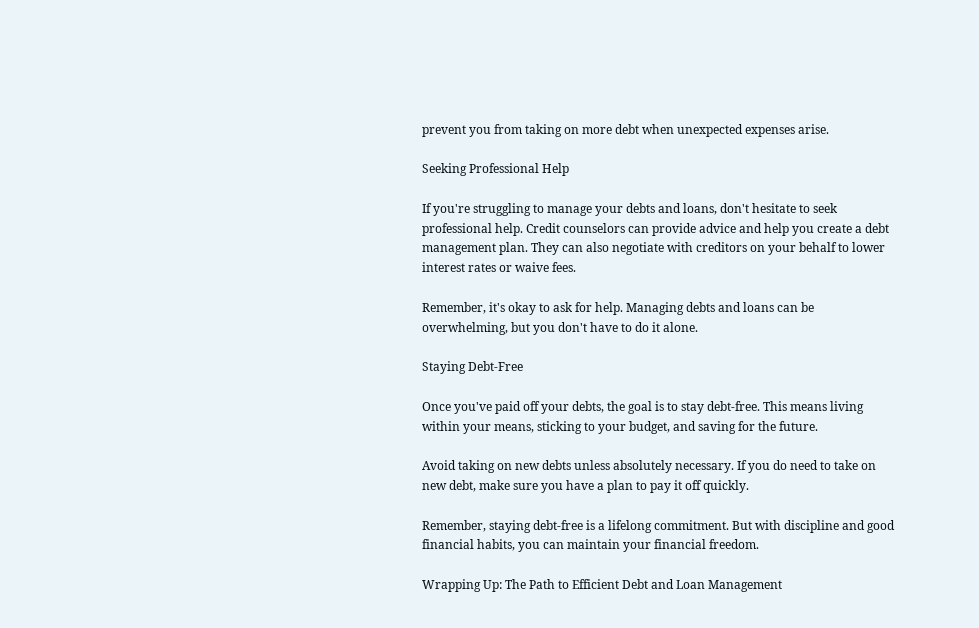prevent you from taking on more debt when unexpected expenses arise.

Seeking Professional Help

If you're struggling to manage your debts and loans, don't hesitate to seek professional help. Credit counselors can provide advice and help you create a debt management plan. They can also negotiate with creditors on your behalf to lower interest rates or waive fees.

Remember, it's okay to ask for help. Managing debts and loans can be overwhelming, but you don't have to do it alone.

Staying Debt-Free

Once you've paid off your debts, the goal is to stay debt-free. This means living within your means, sticking to your budget, and saving for the future.

Avoid taking on new debts unless absolutely necessary. If you do need to take on new debt, make sure you have a plan to pay it off quickly.

Remember, staying debt-free is a lifelong commitment. But with discipline and good financial habits, you can maintain your financial freedom.

Wrapping Up: The Path to Efficient Debt and Loan Management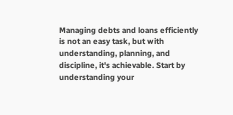Managing debts and loans efficiently is not an easy task, but with understanding, planning, and discipline, it's achievable. Start by understanding your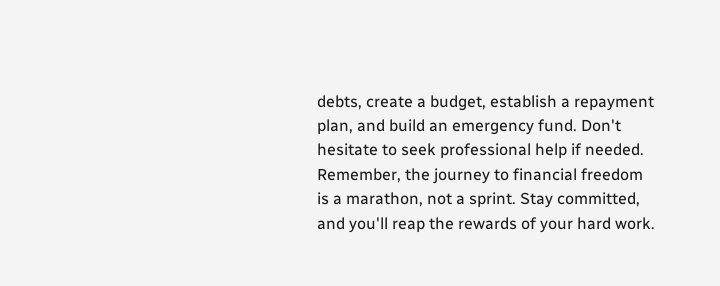debts, create a budget, establish a repayment plan, and build an emergency fund. Don't hesitate to seek professional help if needed. Remember, the journey to financial freedom is a marathon, not a sprint. Stay committed, and you'll reap the rewards of your hard work.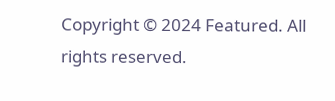Copyright © 2024 Featured. All rights reserved.